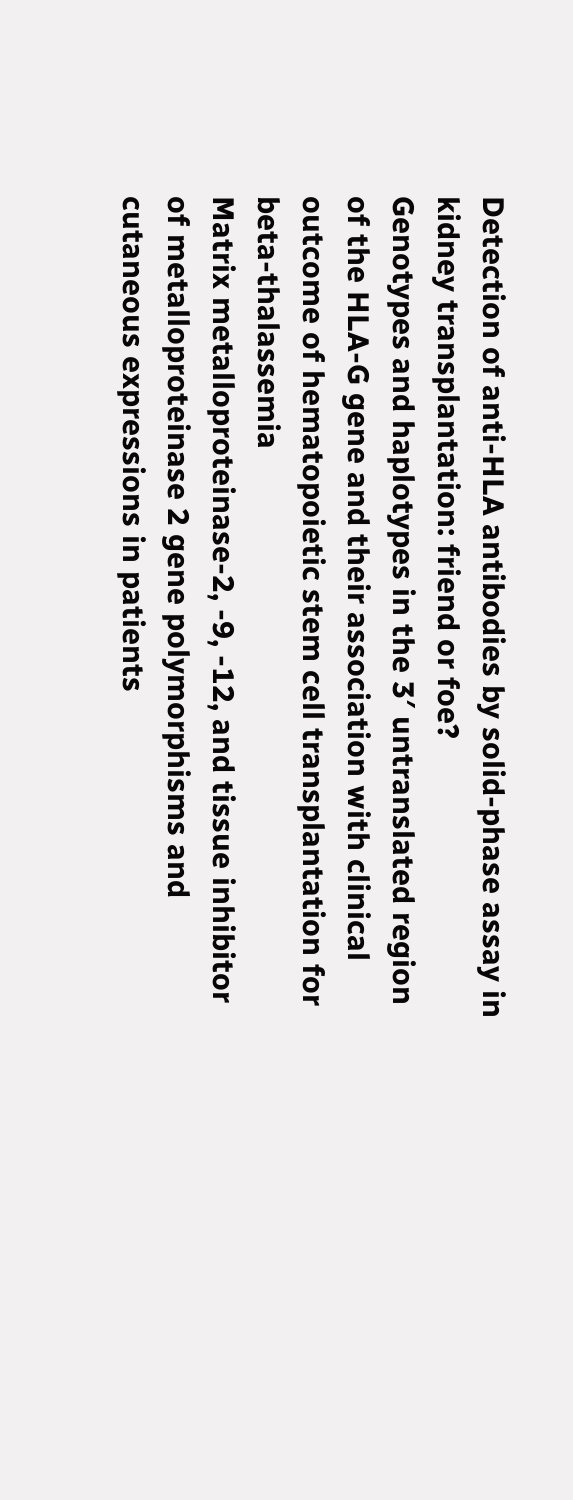Detection of anti-HLA antibodies by solid-phase assay in kidney transplantation: friend or foe?
Genotypes and haplotypes in the 3′ untranslated region of the HLA-G gene and their association with clinical outcome of hematopoietic stem cell transplantation for beta-thalassemia
Matrix metalloproteinase-2, -9, -12, and tissue inhibitor of metalloproteinase 2 gene polymorphisms and cutaneous expressions in patients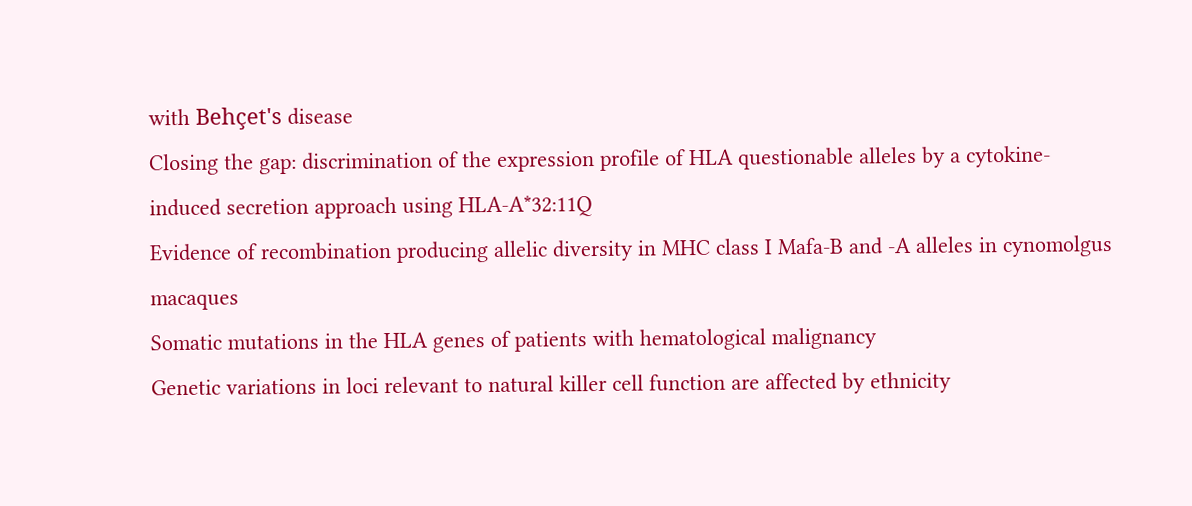with Behçet's disease
Closing the gap: discrimination of the expression profile of HLA questionable alleles by a cytokine-induced secretion approach using HLA-A*32:11Q
Evidence of recombination producing allelic diversity in MHC class I Mafa-B and -A alleles in cynomolgus macaques
Somatic mutations in the HLA genes of patients with hematological malignancy
Genetic variations in loci relevant to natural killer cell function are affected by ethnicity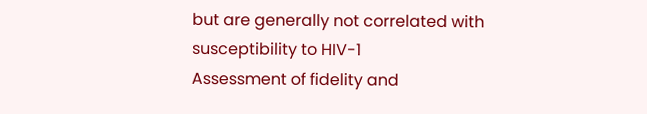but are generally not correlated with susceptibility to HIV-1
Assessment of fidelity and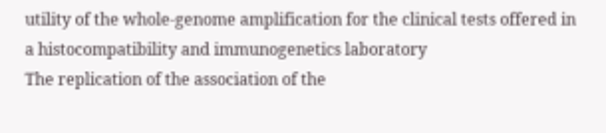utility of the whole-genome amplification for the clinical tests offered in a histocompatibility and immunogenetics laboratory
The replication of the association of the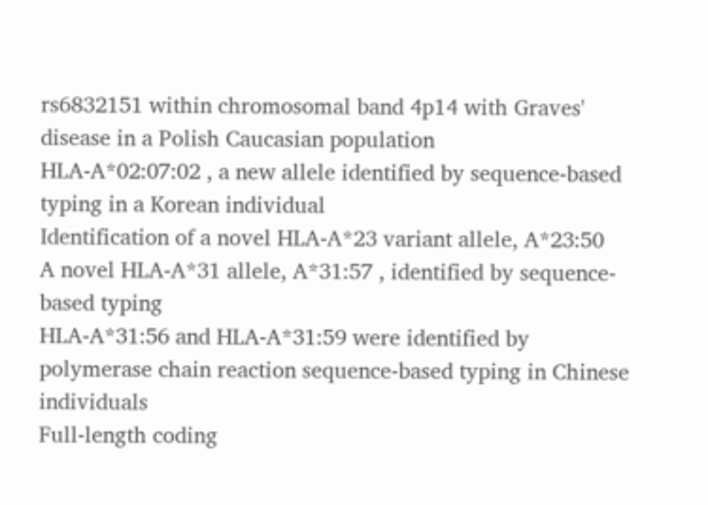rs6832151 within chromosomal band 4p14 with Graves' disease in a Polish Caucasian population
HLA-A*02:07:02 , a new allele identified by sequence-based typing in a Korean individual
Identification of a novel HLA-A*23 variant allele, A*23:50
A novel HLA-A*31 allele, A*31:57 , identified by sequence-based typing
HLA-A*31:56 and HLA-A*31:59 were identified by polymerase chain reaction sequence-based typing in Chinese individuals
Full-length coding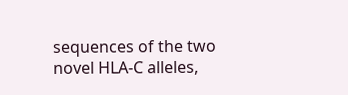sequences of the two novel HLA-C alleles,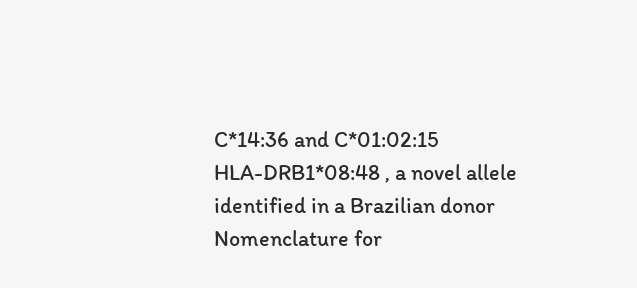C*14:36 and C*01:02:15
HLA-DRB1*08:48 , a novel allele identified in a Brazilian donor
Nomenclature for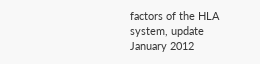factors of the HLA system, update January 2012